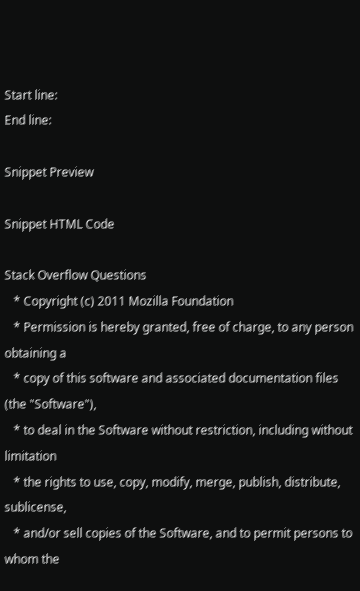Start line:
End line:

Snippet Preview

Snippet HTML Code

Stack Overflow Questions
   * Copyright (c) 2011 Mozilla Foundation
   * Permission is hereby granted, free of charge, to any person obtaining a
   * copy of this software and associated documentation files (the "Software"),
   * to deal in the Software without restriction, including without limitation
   * the rights to use, copy, modify, merge, publish, distribute, sublicense,
   * and/or sell copies of the Software, and to permit persons to whom the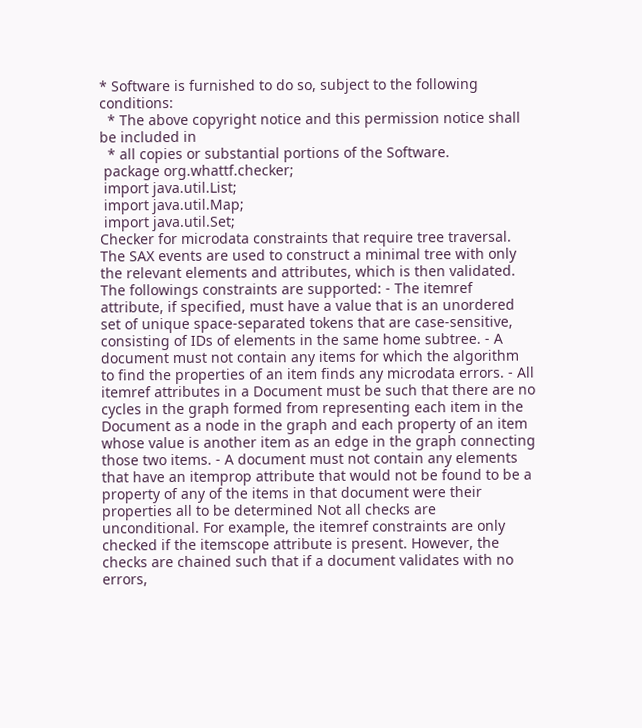* Software is furnished to do so, subject to the following conditions:
  * The above copyright notice and this permission notice shall be included in
  * all copies or substantial portions of the Software.
 package org.whattf.checker;
 import java.util.List;
 import java.util.Map;
 import java.util.Set;
Checker for microdata constraints that require tree traversal. The SAX events are used to construct a minimal tree with only the relevant elements and attributes, which is then validated. The followings constraints are supported: - The itemref attribute, if specified, must have a value that is an unordered set of unique space-separated tokens that are case-sensitive, consisting of IDs of elements in the same home subtree. - A document must not contain any items for which the algorithm to find the properties of an item finds any microdata errors. - All itemref attributes in a Document must be such that there are no cycles in the graph formed from representing each item in the Document as a node in the graph and each property of an item whose value is another item as an edge in the graph connecting those two items. - A document must not contain any elements that have an itemprop attribute that would not be found to be a property of any of the items in that document were their properties all to be determined Not all checks are unconditional. For example, the itemref constraints are only checked if the itemscope attribute is present. However, the checks are chained such that if a document validates with no errors,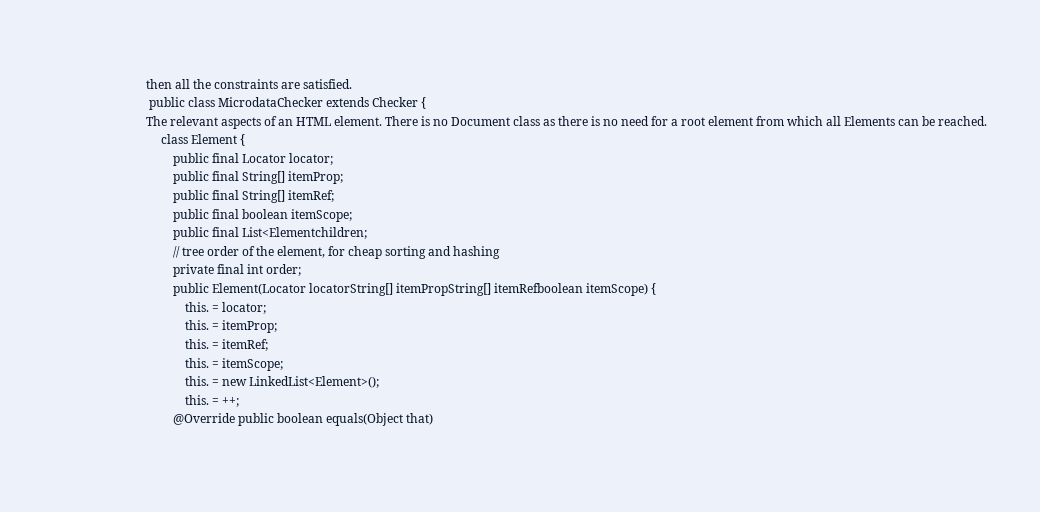then all the constraints are satisfied.
 public class MicrodataChecker extends Checker {
The relevant aspects of an HTML element. There is no Document class as there is no need for a root element from which all Elements can be reached.
     class Element {
         public final Locator locator;
         public final String[] itemProp;
         public final String[] itemRef;
         public final boolean itemScope;
         public final List<Elementchildren;
         // tree order of the element, for cheap sorting and hashing
         private final int order;
         public Element(Locator locatorString[] itemPropString[] itemRefboolean itemScope) {
             this. = locator;
             this. = itemProp;
             this. = itemRef;
             this. = itemScope;
             this. = new LinkedList<Element>();
             this. = ++;
         @Override public boolean equals(Object that)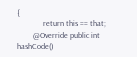{
             return this == that;
        @Override public int hashCode()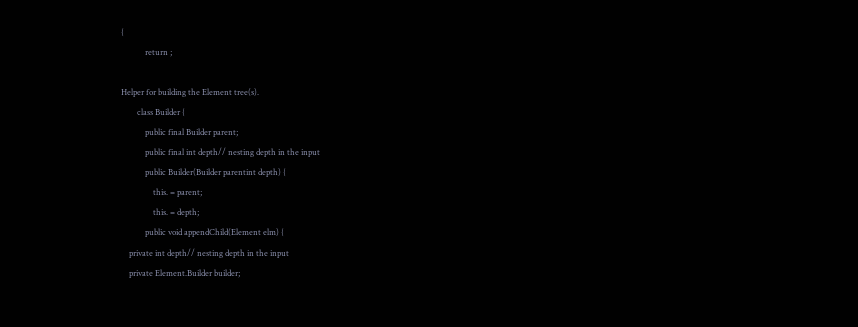{
            return ;

Helper for building the Element tree(s).
        class Builder {
            public final Builder parent;
            public final int depth// nesting depth in the input
            public Builder(Builder parentint depth) {
                this. = parent;
                this. = depth;
            public void appendChild(Element elm) {
    private int depth// nesting depth in the input
    private Element.Builder builder;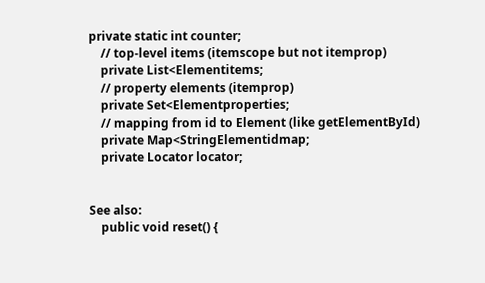private static int counter;
    // top-level items (itemscope but not itemprop)
    private List<Elementitems;
    // property elements (itemprop)
    private Set<Elementproperties;
    // mapping from id to Element (like getElementById)
    private Map<StringElementidmap;
    private Locator locator;


See also:
    public void reset() {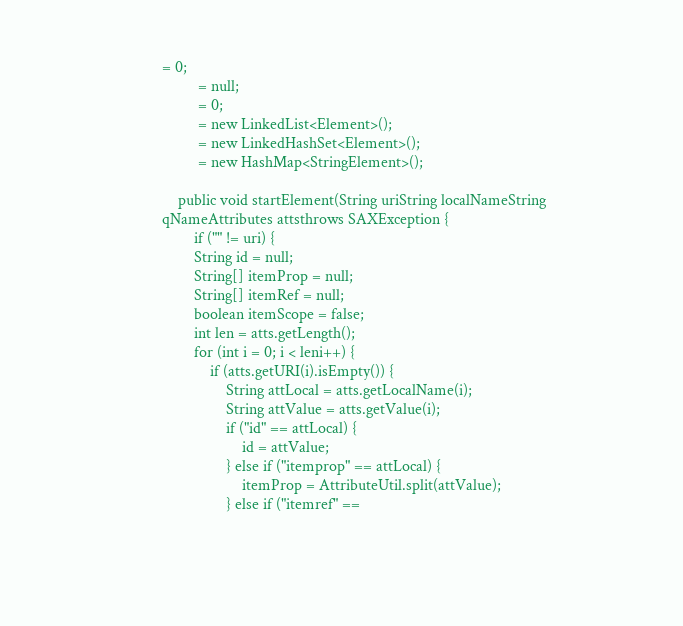= 0;
         = null;
         = 0;
         = new LinkedList<Element>();
         = new LinkedHashSet<Element>();
         = new HashMap<StringElement>();

    public void startElement(String uriString localNameString qNameAttributes attsthrows SAXException {
        if ("" != uri) {
        String id = null;
        String[] itemProp = null;
        String[] itemRef = null;
        boolean itemScope = false;
        int len = atts.getLength();
        for (int i = 0; i < leni++) {
            if (atts.getURI(i).isEmpty()) {
                String attLocal = atts.getLocalName(i);
                String attValue = atts.getValue(i);
                if ("id" == attLocal) {
                    id = attValue;
                } else if ("itemprop" == attLocal) {
                    itemProp = AttributeUtil.split(attValue);
                } else if ("itemref" ==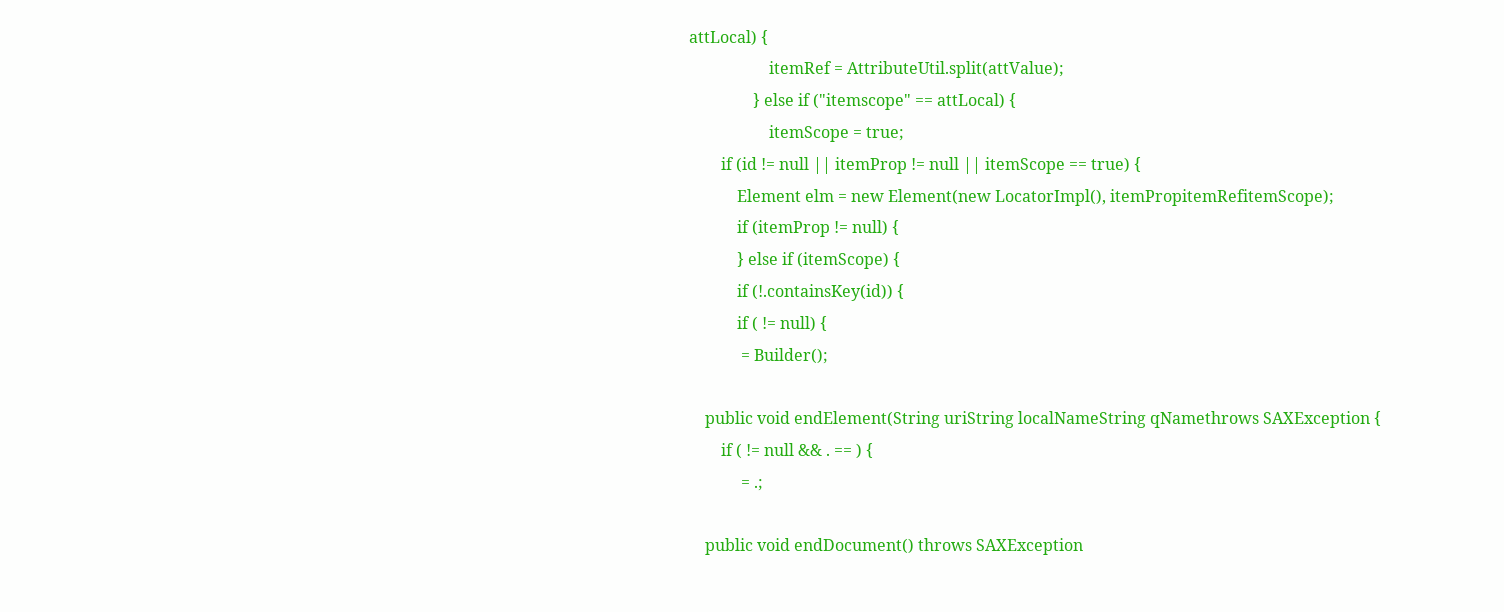attLocal) {
                    itemRef = AttributeUtil.split(attValue);
                } else if ("itemscope" == attLocal) {
                    itemScope = true;
        if (id != null || itemProp != null || itemScope == true) {
            Element elm = new Element(new LocatorImpl(), itemPropitemRefitemScope);
            if (itemProp != null) {
            } else if (itemScope) {
            if (!.containsKey(id)) {
            if ( != null) {
             = Builder();

    public void endElement(String uriString localNameString qNamethrows SAXException {
        if ( != null && . == ) {
             = .;

    public void endDocument() throws SAXException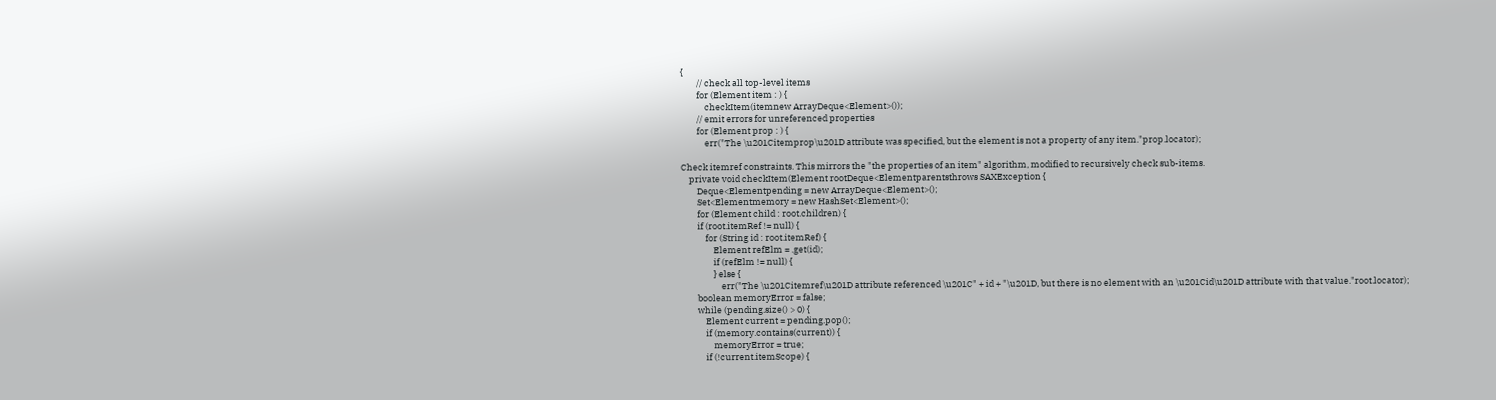{
        // check all top-level items
        for (Element item : ) {
            checkItem(itemnew ArrayDeque<Element>());
        // emit errors for unreferenced properties
        for (Element prop : ) {
            err("The \u201Citemprop\u201D attribute was specified, but the element is not a property of any item."prop.locator);

Check itemref constraints. This mirrors the "the properties of an item" algorithm, modified to recursively check sub-items.
    private void checkItem(Element rootDeque<Elementparentsthrows SAXException {
        Deque<Elementpending = new ArrayDeque<Element>();
        Set<Elementmemory = new HashSet<Element>();
        for (Element child : root.children) {
        if (root.itemRef != null) {
            for (String id : root.itemRef) {
                Element refElm = .get(id);
                if (refElm != null) {
                } else {
                    err("The \u201Citemref\u201D attribute referenced \u201C" + id + "\u201D, but there is no element with an \u201Cid\u201D attribute with that value."root.locator);
        boolean memoryError = false;
        while (pending.size() > 0) {
            Element current = pending.pop();
            if (memory.contains(current)) {
                memoryError = true;
            if (!current.itemScope) {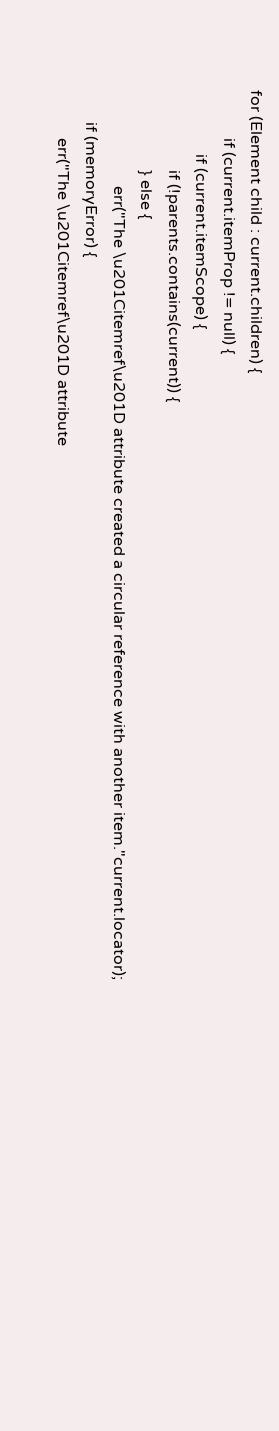for (Element child : current.children) {
            if (current.itemProp != null) {
                if (current.itemScope) {
                    if (!parents.contains(current)) {
                    } else {
                        err("The \u201Citemref\u201D attribute created a circular reference with another item."current.locator);
        if (memoryError) {
            err("The \u201Citemref\u201D attribute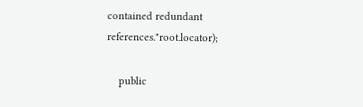contained redundant references."root.locator);

    public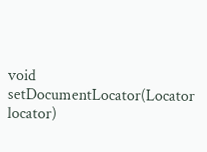void setDocumentLocator(Locator locator)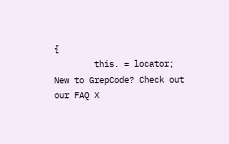{
        this. = locator;
New to GrepCode? Check out our FAQ X